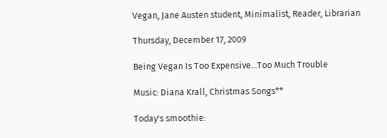Vegan, Jane Austen student, Minimalist, Reader, Librarian

Thursday, December 17, 2009

Being Vegan Is Too Expensive...Too Much Trouble

Music: Diana Krall, Christmas Songs**

Today's smoothie: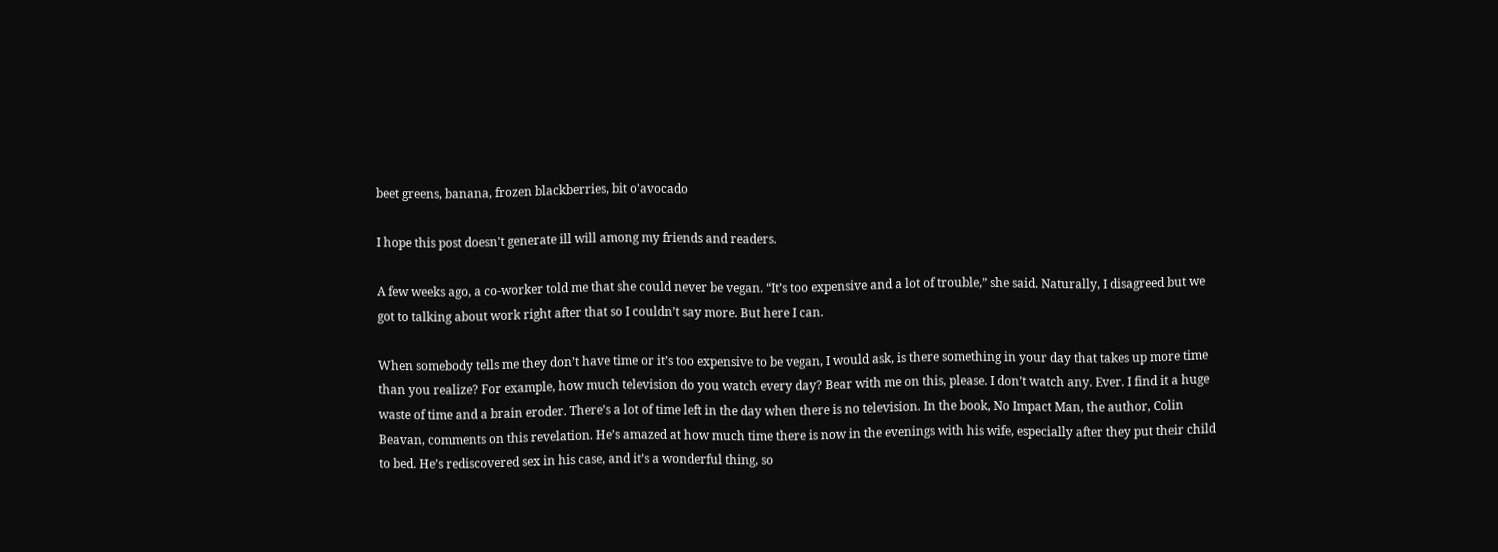beet greens, banana, frozen blackberries, bit o'avocado

I hope this post doesn't generate ill will among my friends and readers.

A few weeks ago, a co-worker told me that she could never be vegan. “It’s too expensive and a lot of trouble,” she said. Naturally, I disagreed but we got to talking about work right after that so I couldn’t say more. But here I can.

When somebody tells me they don’t have time or it’s too expensive to be vegan, I would ask, is there something in your day that takes up more time than you realize? For example, how much television do you watch every day? Bear with me on this, please. I don’t watch any. Ever. I find it a huge waste of time and a brain eroder. There’s a lot of time left in the day when there is no television. In the book, No Impact Man, the author, Colin Beavan, comments on this revelation. He’s amazed at how much time there is now in the evenings with his wife, especially after they put their child to bed. He’s rediscovered sex in his case, and it’s a wonderful thing, so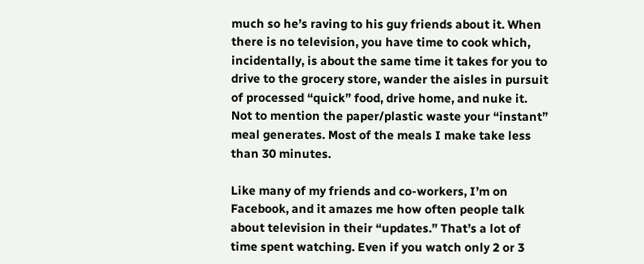much so he’s raving to his guy friends about it. When there is no television, you have time to cook which, incidentally, is about the same time it takes for you to drive to the grocery store, wander the aisles in pursuit of processed “quick” food, drive home, and nuke it. Not to mention the paper/plastic waste your “instant” meal generates. Most of the meals I make take less than 30 minutes.

Like many of my friends and co-workers, I’m on Facebook, and it amazes me how often people talk about television in their “updates.” That’s a lot of time spent watching. Even if you watch only 2 or 3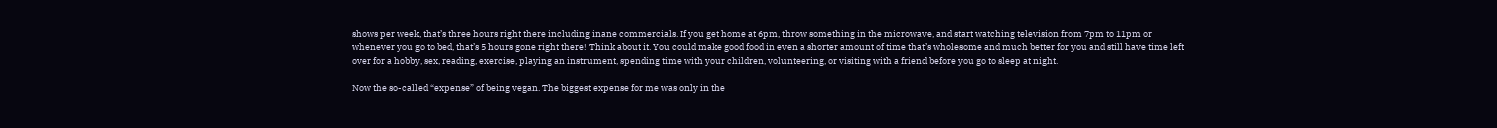shows per week, that’s three hours right there including inane commercials. If you get home at 6pm, throw something in the microwave, and start watching television from 7pm to 11pm or whenever you go to bed, that’s 5 hours gone right there! Think about it. You could make good food in even a shorter amount of time that’s wholesome and much better for you and still have time left over for a hobby, sex, reading, exercise, playing an instrument, spending time with your children, volunteering, or visiting with a friend before you go to sleep at night.

Now the so-called “expense” of being vegan. The biggest expense for me was only in the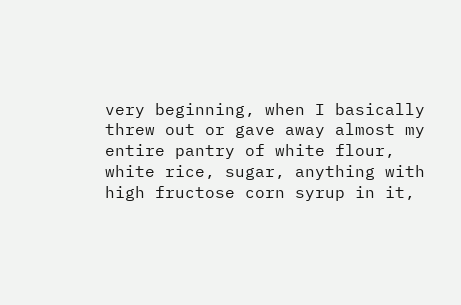very beginning, when I basically threw out or gave away almost my entire pantry of white flour, white rice, sugar, anything with high fructose corn syrup in it,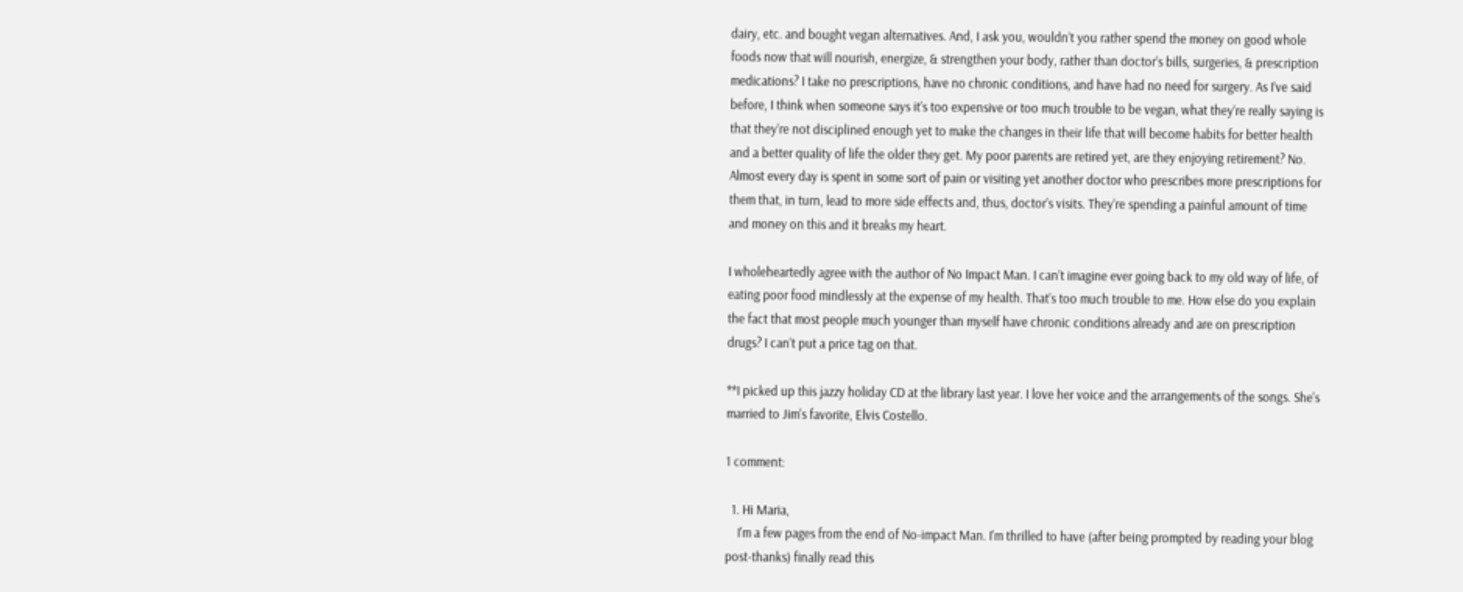dairy, etc. and bought vegan alternatives. And, I ask you, wouldn’t you rather spend the money on good whole foods now that will nourish, energize, & strengthen your body, rather than doctor’s bills, surgeries, & prescription medications? I take no prescriptions, have no chronic conditions, and have had no need for surgery. As I’ve said before, I think when someone says it’s too expensive or too much trouble to be vegan, what they’re really saying is that they’re not disciplined enough yet to make the changes in their life that will become habits for better health and a better quality of life the older they get. My poor parents are retired yet, are they enjoying retirement? No. Almost every day is spent in some sort of pain or visiting yet another doctor who prescribes more prescriptions for them that, in turn, lead to more side effects and, thus, doctor’s visits. They’re spending a painful amount of time and money on this and it breaks my heart.

I wholeheartedly agree with the author of No Impact Man. I can’t imagine ever going back to my old way of life, of eating poor food mindlessly at the expense of my health. That’s too much trouble to me. How else do you explain the fact that most people much younger than myself have chronic conditions already and are on prescription drugs? I can’t put a price tag on that.

**I picked up this jazzy holiday CD at the library last year. I love her voice and the arrangements of the songs. She's married to Jim's favorite, Elvis Costello.

1 comment:

  1. Hi Maria,
    I'm a few pages from the end of No-impact Man. I'm thrilled to have (after being prompted by reading your blog post-thanks) finally read this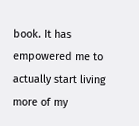book. It has empowered me to actually start living more of my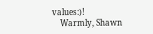values:)!
    Warmly, Shawn